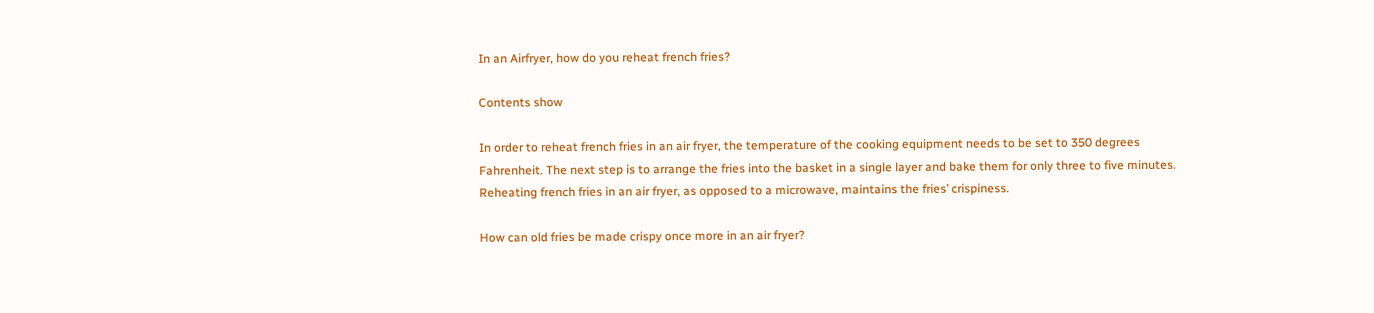In an Airfryer, how do you reheat french fries?

Contents show

In order to reheat french fries in an air fryer, the temperature of the cooking equipment needs to be set to 350 degrees Fahrenheit. The next step is to arrange the fries into the basket in a single layer and bake them for only three to five minutes. Reheating french fries in an air fryer, as opposed to a microwave, maintains the fries’ crispiness.

How can old fries be made crispy once more in an air fryer?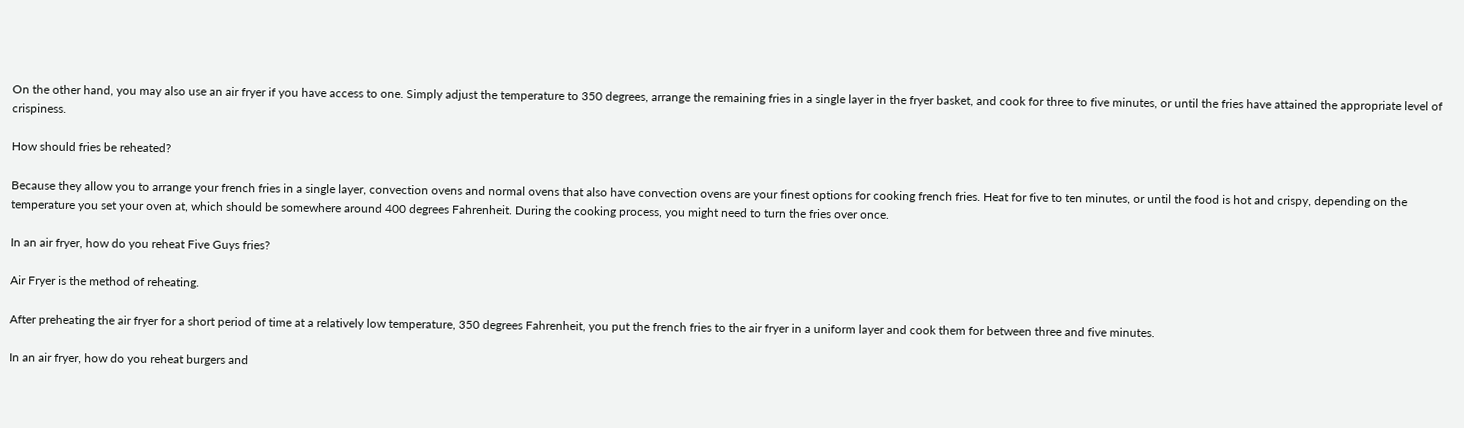On the other hand, you may also use an air fryer if you have access to one. Simply adjust the temperature to 350 degrees, arrange the remaining fries in a single layer in the fryer basket, and cook for three to five minutes, or until the fries have attained the appropriate level of crispiness.

How should fries be reheated?

Because they allow you to arrange your french fries in a single layer, convection ovens and normal ovens that also have convection ovens are your finest options for cooking french fries. Heat for five to ten minutes, or until the food is hot and crispy, depending on the temperature you set your oven at, which should be somewhere around 400 degrees Fahrenheit. During the cooking process, you might need to turn the fries over once.

In an air fryer, how do you reheat Five Guys fries?

Air Fryer is the method of reheating.

After preheating the air fryer for a short period of time at a relatively low temperature, 350 degrees Fahrenheit, you put the french fries to the air fryer in a uniform layer and cook them for between three and five minutes.

In an air fryer, how do you reheat burgers and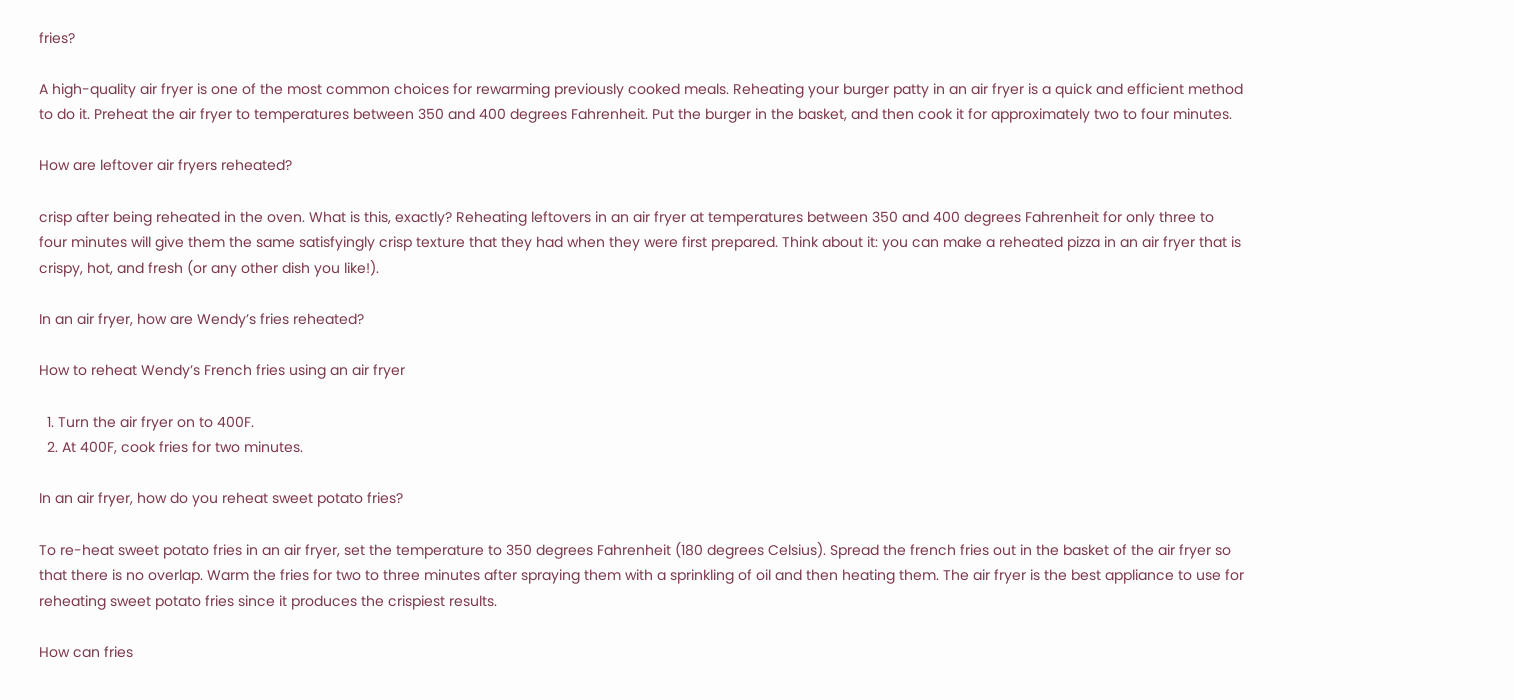fries?

A high-quality air fryer is one of the most common choices for rewarming previously cooked meals. Reheating your burger patty in an air fryer is a quick and efficient method to do it. Preheat the air fryer to temperatures between 350 and 400 degrees Fahrenheit. Put the burger in the basket, and then cook it for approximately two to four minutes.

How are leftover air fryers reheated?

crisp after being reheated in the oven. What is this, exactly? Reheating leftovers in an air fryer at temperatures between 350 and 400 degrees Fahrenheit for only three to four minutes will give them the same satisfyingly crisp texture that they had when they were first prepared. Think about it: you can make a reheated pizza in an air fryer that is crispy, hot, and fresh (or any other dish you like!).

In an air fryer, how are Wendy’s fries reheated?

How to reheat Wendy’s French fries using an air fryer

  1. Turn the air fryer on to 400F.
  2. At 400F, cook fries for two minutes.

In an air fryer, how do you reheat sweet potato fries?

To re-heat sweet potato fries in an air fryer, set the temperature to 350 degrees Fahrenheit (180 degrees Celsius). Spread the french fries out in the basket of the air fryer so that there is no overlap. Warm the fries for two to three minutes after spraying them with a sprinkling of oil and then heating them. The air fryer is the best appliance to use for reheating sweet potato fries since it produces the crispiest results.

How can fries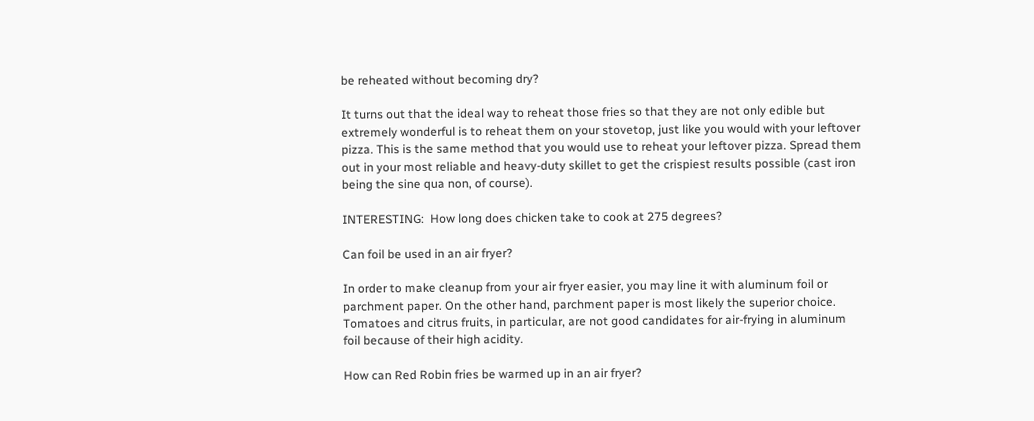be reheated without becoming dry?

It turns out that the ideal way to reheat those fries so that they are not only edible but extremely wonderful is to reheat them on your stovetop, just like you would with your leftover pizza. This is the same method that you would use to reheat your leftover pizza. Spread them out in your most reliable and heavy-duty skillet to get the crispiest results possible (cast iron being the sine qua non, of course).

INTERESTING:  How long does chicken take to cook at 275 degrees?

Can foil be used in an air fryer?

In order to make cleanup from your air fryer easier, you may line it with aluminum foil or parchment paper. On the other hand, parchment paper is most likely the superior choice. Tomatoes and citrus fruits, in particular, are not good candidates for air-frying in aluminum foil because of their high acidity.

How can Red Robin fries be warmed up in an air fryer?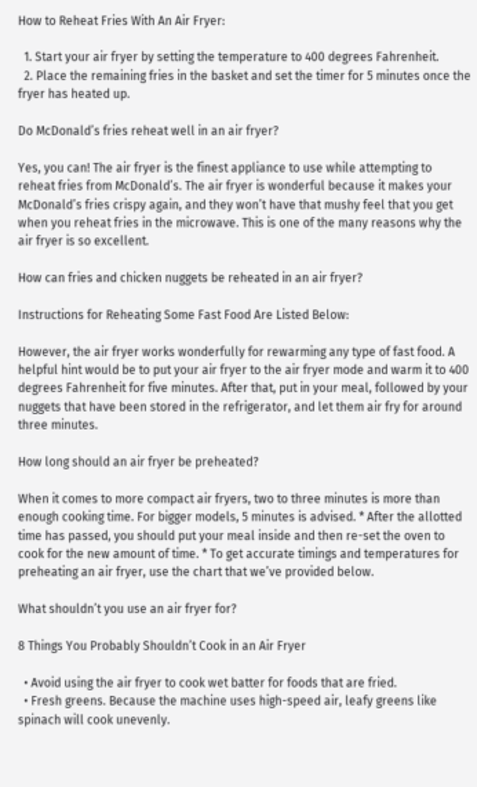How to Reheat Fries With An Air Fryer:

  1. Start your air fryer by setting the temperature to 400 degrees Fahrenheit.
  2. Place the remaining fries in the basket and set the timer for 5 minutes once the fryer has heated up.

Do McDonald’s fries reheat well in an air fryer?

Yes, you can! The air fryer is the finest appliance to use while attempting to reheat fries from McDonald’s. The air fryer is wonderful because it makes your McDonald’s fries crispy again, and they won’t have that mushy feel that you get when you reheat fries in the microwave. This is one of the many reasons why the air fryer is so excellent.

How can fries and chicken nuggets be reheated in an air fryer?

Instructions for Reheating Some Fast Food Are Listed Below:

However, the air fryer works wonderfully for rewarming any type of fast food. A helpful hint would be to put your air fryer to the air fryer mode and warm it to 400 degrees Fahrenheit for five minutes. After that, put in your meal, followed by your nuggets that have been stored in the refrigerator, and let them air fry for around three minutes.

How long should an air fryer be preheated?

When it comes to more compact air fryers, two to three minutes is more than enough cooking time. For bigger models, 5 minutes is advised. * After the allotted time has passed, you should put your meal inside and then re-set the oven to cook for the new amount of time. * To get accurate timings and temperatures for preheating an air fryer, use the chart that we’ve provided below.

What shouldn’t you use an air fryer for?

8 Things You Probably Shouldn’t Cook in an Air Fryer

  • Avoid using the air fryer to cook wet batter for foods that are fried.
  • Fresh greens. Because the machine uses high-speed air, leafy greens like spinach will cook unevenly.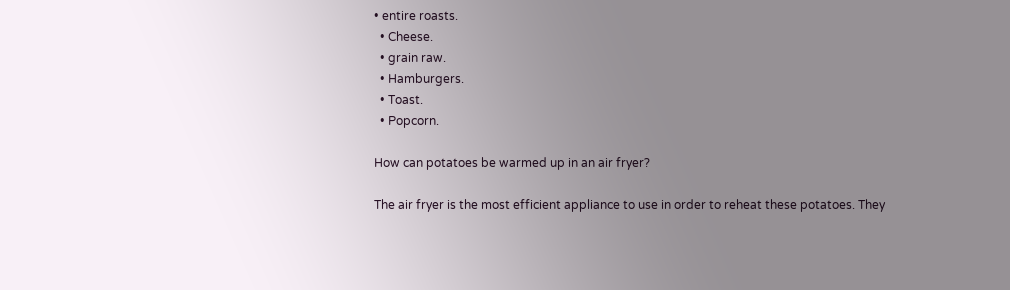• entire roasts.
  • Cheese.
  • grain raw.
  • Hamburgers.
  • Toast.
  • Popcorn.

How can potatoes be warmed up in an air fryer?

The air fryer is the most efficient appliance to use in order to reheat these potatoes. They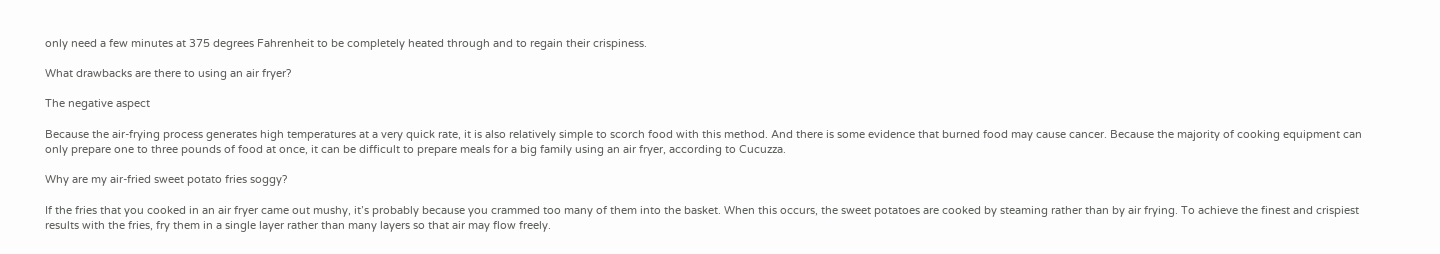only need a few minutes at 375 degrees Fahrenheit to be completely heated through and to regain their crispiness.

What drawbacks are there to using an air fryer?

The negative aspect

Because the air-frying process generates high temperatures at a very quick rate, it is also relatively simple to scorch food with this method. And there is some evidence that burned food may cause cancer. Because the majority of cooking equipment can only prepare one to three pounds of food at once, it can be difficult to prepare meals for a big family using an air fryer, according to Cucuzza.

Why are my air-fried sweet potato fries soggy?

If the fries that you cooked in an air fryer came out mushy, it’s probably because you crammed too many of them into the basket. When this occurs, the sweet potatoes are cooked by steaming rather than by air frying. To achieve the finest and crispiest results with the fries, fry them in a single layer rather than many layers so that air may flow freely.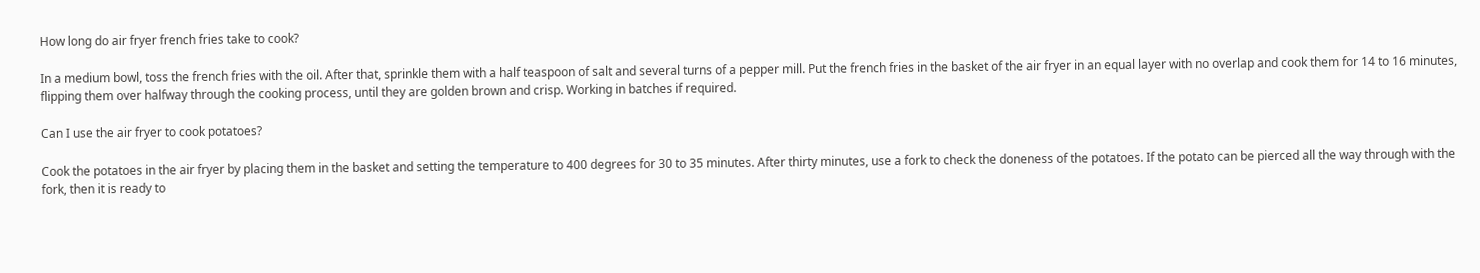How long do air fryer french fries take to cook?

In a medium bowl, toss the french fries with the oil. After that, sprinkle them with a half teaspoon of salt and several turns of a pepper mill. Put the french fries in the basket of the air fryer in an equal layer with no overlap and cook them for 14 to 16 minutes, flipping them over halfway through the cooking process, until they are golden brown and crisp. Working in batches if required.

Can I use the air fryer to cook potatoes?

Cook the potatoes in the air fryer by placing them in the basket and setting the temperature to 400 degrees for 30 to 35 minutes. After thirty minutes, use a fork to check the doneness of the potatoes. If the potato can be pierced all the way through with the fork, then it is ready to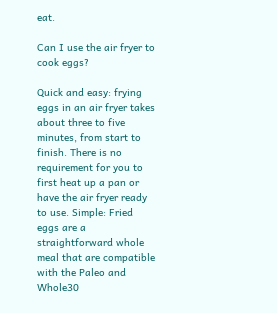eat.

Can I use the air fryer to cook eggs?

Quick and easy: frying eggs in an air fryer takes about three to five minutes, from start to finish. There is no requirement for you to first heat up a pan or have the air fryer ready to use. Simple: Fried eggs are a straightforward whole meal that are compatible with the Paleo and Whole30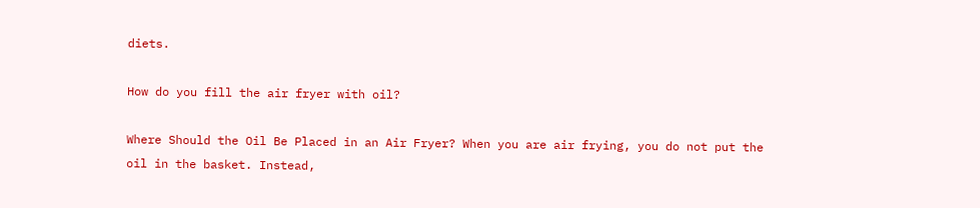diets.

How do you fill the air fryer with oil?

Where Should the Oil Be Placed in an Air Fryer? When you are air frying, you do not put the oil in the basket. Instead,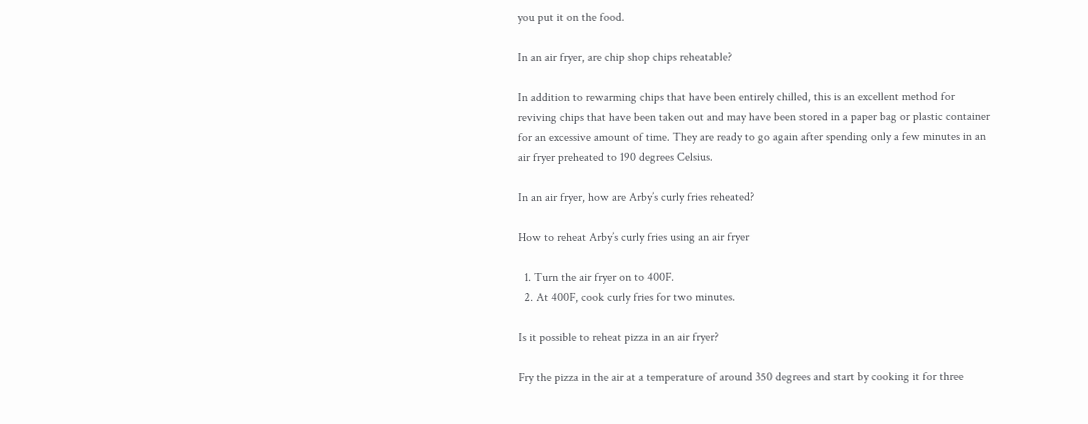you put it on the food.

In an air fryer, are chip shop chips reheatable?

In addition to rewarming chips that have been entirely chilled, this is an excellent method for reviving chips that have been taken out and may have been stored in a paper bag or plastic container for an excessive amount of time. They are ready to go again after spending only a few minutes in an air fryer preheated to 190 degrees Celsius.

In an air fryer, how are Arby’s curly fries reheated?

How to reheat Arby’s curly fries using an air fryer

  1. Turn the air fryer on to 400F.
  2. At 400F, cook curly fries for two minutes.

Is it possible to reheat pizza in an air fryer?

Fry the pizza in the air at a temperature of around 350 degrees and start by cooking it for three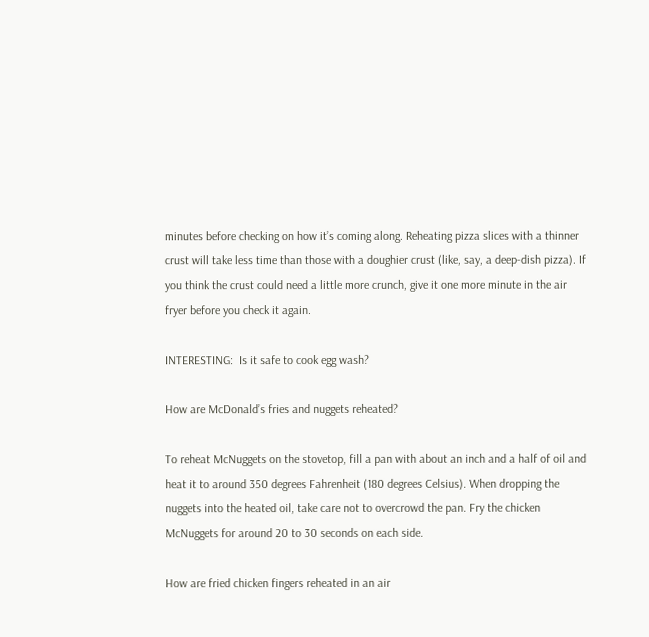minutes before checking on how it’s coming along. Reheating pizza slices with a thinner crust will take less time than those with a doughier crust (like, say, a deep-dish pizza). If you think the crust could need a little more crunch, give it one more minute in the air fryer before you check it again.

INTERESTING:  Is it safe to cook egg wash?

How are McDonald’s fries and nuggets reheated?

To reheat McNuggets on the stovetop, fill a pan with about an inch and a half of oil and heat it to around 350 degrees Fahrenheit (180 degrees Celsius). When dropping the nuggets into the heated oil, take care not to overcrowd the pan. Fry the chicken McNuggets for around 20 to 30 seconds on each side.

How are fried chicken fingers reheated in an air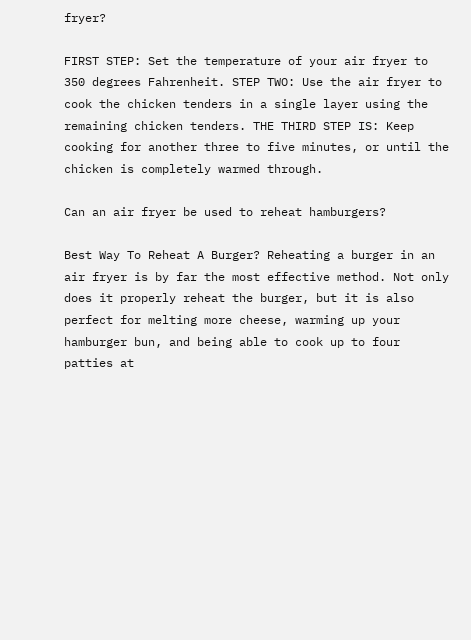fryer?

FIRST STEP: Set the temperature of your air fryer to 350 degrees Fahrenheit. STEP TWO: Use the air fryer to cook the chicken tenders in a single layer using the remaining chicken tenders. THE THIRD STEP IS: Keep cooking for another three to five minutes, or until the chicken is completely warmed through.

Can an air fryer be used to reheat hamburgers?

Best Way To Reheat A Burger? Reheating a burger in an air fryer is by far the most effective method. Not only does it properly reheat the burger, but it is also perfect for melting more cheese, warming up your hamburger bun, and being able to cook up to four patties at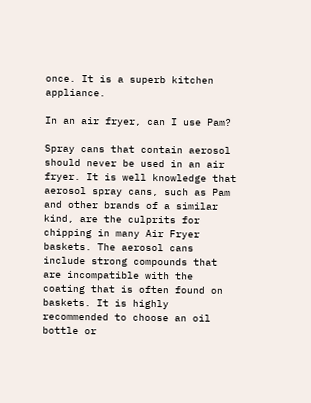once. It is a superb kitchen appliance.

In an air fryer, can I use Pam?

Spray cans that contain aerosol should never be used in an air fryer. It is well knowledge that aerosol spray cans, such as Pam and other brands of a similar kind, are the culprits for chipping in many Air Fryer baskets. The aerosol cans include strong compounds that are incompatible with the coating that is often found on baskets. It is highly recommended to choose an oil bottle or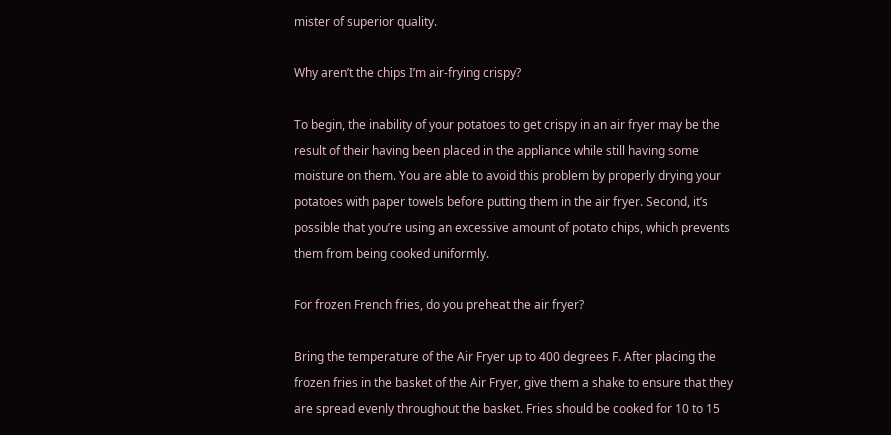mister of superior quality.

Why aren’t the chips I’m air-frying crispy?

To begin, the inability of your potatoes to get crispy in an air fryer may be the result of their having been placed in the appliance while still having some moisture on them. You are able to avoid this problem by properly drying your potatoes with paper towels before putting them in the air fryer. Second, it’s possible that you’re using an excessive amount of potato chips, which prevents them from being cooked uniformly.

For frozen French fries, do you preheat the air fryer?

Bring the temperature of the Air Fryer up to 400 degrees F. After placing the frozen fries in the basket of the Air Fryer, give them a shake to ensure that they are spread evenly throughout the basket. Fries should be cooked for 10 to 15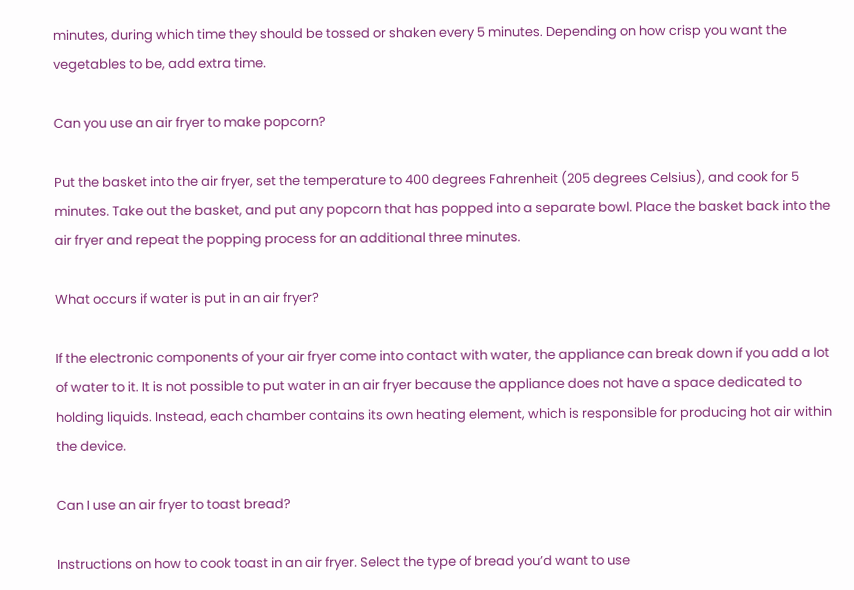minutes, during which time they should be tossed or shaken every 5 minutes. Depending on how crisp you want the vegetables to be, add extra time.

Can you use an air fryer to make popcorn?

Put the basket into the air fryer, set the temperature to 400 degrees Fahrenheit (205 degrees Celsius), and cook for 5 minutes. Take out the basket, and put any popcorn that has popped into a separate bowl. Place the basket back into the air fryer and repeat the popping process for an additional three minutes.

What occurs if water is put in an air fryer?

If the electronic components of your air fryer come into contact with water, the appliance can break down if you add a lot of water to it. It is not possible to put water in an air fryer because the appliance does not have a space dedicated to holding liquids. Instead, each chamber contains its own heating element, which is responsible for producing hot air within the device.

Can I use an air fryer to toast bread?

Instructions on how to cook toast in an air fryer. Select the type of bread you’d want to use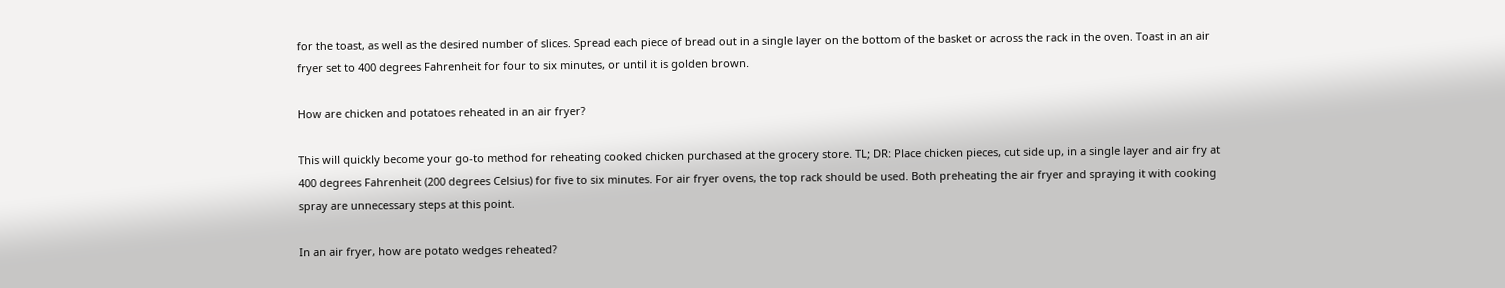for the toast, as well as the desired number of slices. Spread each piece of bread out in a single layer on the bottom of the basket or across the rack in the oven. Toast in an air fryer set to 400 degrees Fahrenheit for four to six minutes, or until it is golden brown.

How are chicken and potatoes reheated in an air fryer?

This will quickly become your go-to method for reheating cooked chicken purchased at the grocery store. TL; DR: Place chicken pieces, cut side up, in a single layer and air fry at 400 degrees Fahrenheit (200 degrees Celsius) for five to six minutes. For air fryer ovens, the top rack should be used. Both preheating the air fryer and spraying it with cooking spray are unnecessary steps at this point.

In an air fryer, how are potato wedges reheated?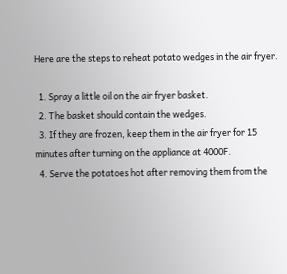Here are the steps to reheat potato wedges in the air fryer.

  1. Spray a little oil on the air fryer basket.
  2. The basket should contain the wedges.
  3. If they are frozen, keep them in the air fryer for 15 minutes after turning on the appliance at 4000F.
  4. Serve the potatoes hot after removing them from the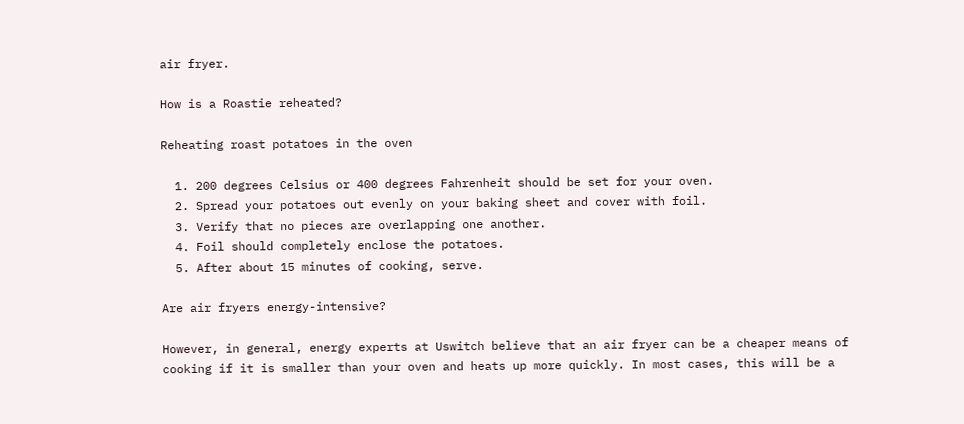air fryer.

How is a Roastie reheated?

Reheating roast potatoes in the oven

  1. 200 degrees Celsius or 400 degrees Fahrenheit should be set for your oven.
  2. Spread your potatoes out evenly on your baking sheet and cover with foil.
  3. Verify that no pieces are overlapping one another.
  4. Foil should completely enclose the potatoes.
  5. After about 15 minutes of cooking, serve.

Are air fryers energy-intensive?

However, in general, energy experts at Uswitch believe that an air fryer can be a cheaper means of cooking if it is smaller than your oven and heats up more quickly. In most cases, this will be a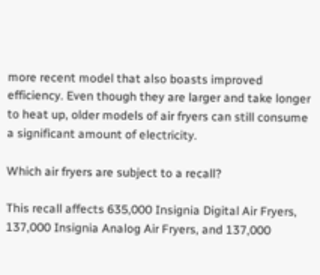more recent model that also boasts improved efficiency. Even though they are larger and take longer to heat up, older models of air fryers can still consume a significant amount of electricity.

Which air fryers are subject to a recall?

This recall affects 635,000 Insignia Digital Air Fryers, 137,000 Insignia Analog Air Fryers, and 137,000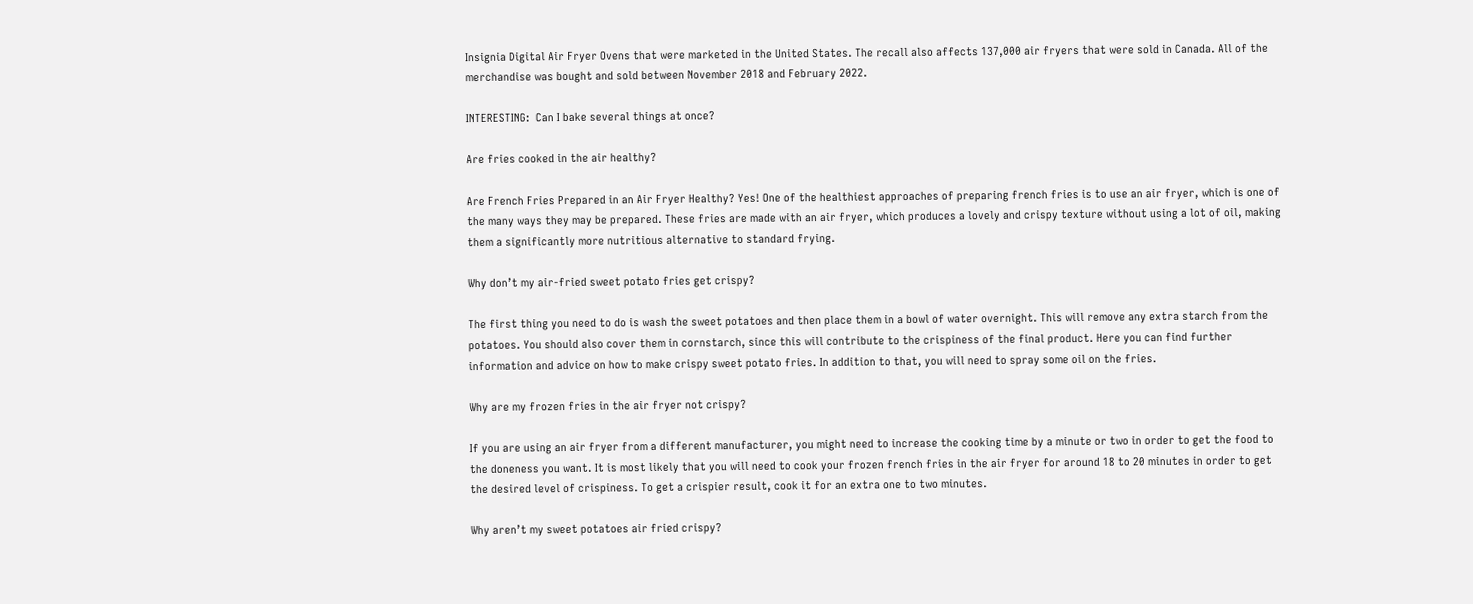Insignia Digital Air Fryer Ovens that were marketed in the United States. The recall also affects 137,000 air fryers that were sold in Canada. All of the merchandise was bought and sold between November 2018 and February 2022.

INTERESTING:  Can I bake several things at once?

Are fries cooked in the air healthy?

Are French Fries Prepared in an Air Fryer Healthy? Yes! One of the healthiest approaches of preparing french fries is to use an air fryer, which is one of the many ways they may be prepared. These fries are made with an air fryer, which produces a lovely and crispy texture without using a lot of oil, making them a significantly more nutritious alternative to standard frying.

Why don’t my air-fried sweet potato fries get crispy?

The first thing you need to do is wash the sweet potatoes and then place them in a bowl of water overnight. This will remove any extra starch from the potatoes. You should also cover them in cornstarch, since this will contribute to the crispiness of the final product. Here you can find further information and advice on how to make crispy sweet potato fries. In addition to that, you will need to spray some oil on the fries.

Why are my frozen fries in the air fryer not crispy?

If you are using an air fryer from a different manufacturer, you might need to increase the cooking time by a minute or two in order to get the food to the doneness you want. It is most likely that you will need to cook your frozen french fries in the air fryer for around 18 to 20 minutes in order to get the desired level of crispiness. To get a crispier result, cook it for an extra one to two minutes.

Why aren’t my sweet potatoes air fried crispy?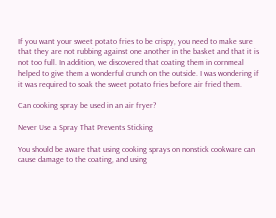If you want your sweet potato fries to be crispy, you need to make sure that they are not rubbing against one another in the basket and that it is not too full. In addition, we discovered that coating them in cornmeal helped to give them a wonderful crunch on the outside. I was wondering if it was required to soak the sweet potato fries before air fried them.

Can cooking spray be used in an air fryer?

Never Use a Spray That Prevents Sticking

You should be aware that using cooking sprays on nonstick cookware can cause damage to the coating, and using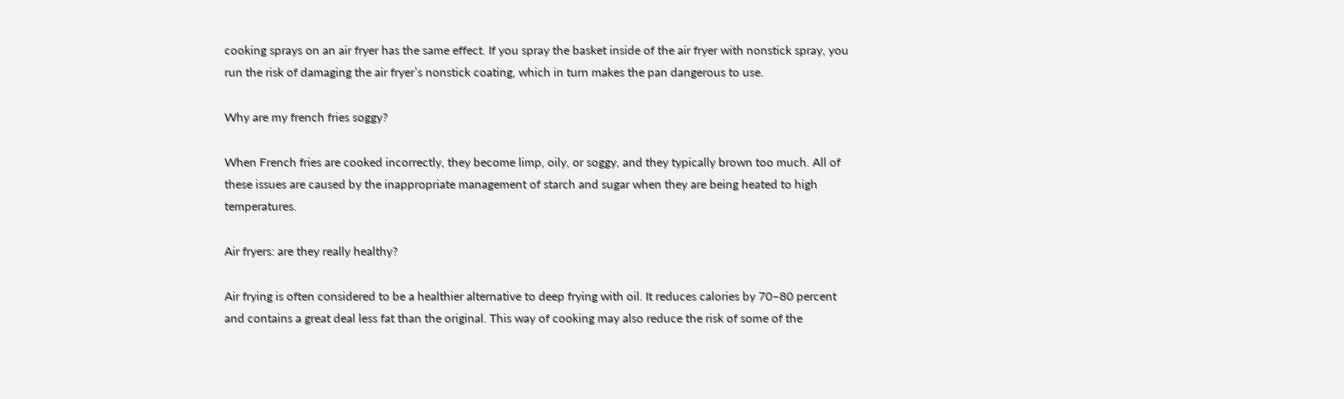cooking sprays on an air fryer has the same effect. If you spray the basket inside of the air fryer with nonstick spray, you run the risk of damaging the air fryer’s nonstick coating, which in turn makes the pan dangerous to use.

Why are my french fries soggy?

When French fries are cooked incorrectly, they become limp, oily, or soggy, and they typically brown too much. All of these issues are caused by the inappropriate management of starch and sugar when they are being heated to high temperatures.

Air fryers: are they really healthy?

Air frying is often considered to be a healthier alternative to deep frying with oil. It reduces calories by 70–80 percent and contains a great deal less fat than the original. This way of cooking may also reduce the risk of some of the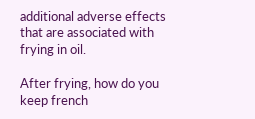additional adverse effects that are associated with frying in oil.

After frying, how do you keep french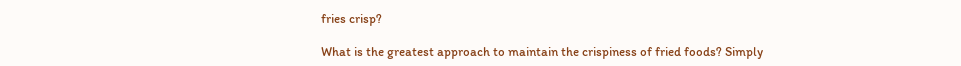fries crisp?

What is the greatest approach to maintain the crispiness of fried foods? Simply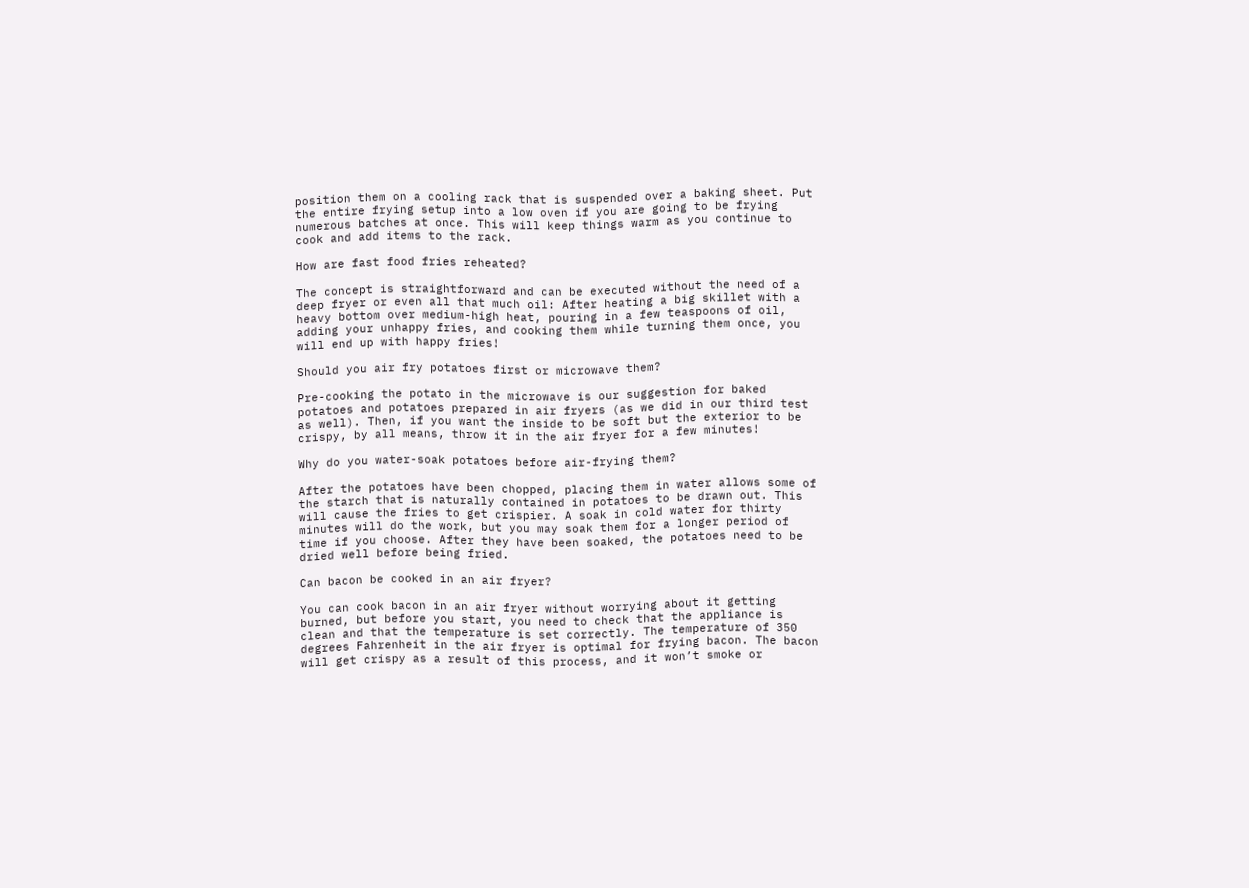position them on a cooling rack that is suspended over a baking sheet. Put the entire frying setup into a low oven if you are going to be frying numerous batches at once. This will keep things warm as you continue to cook and add items to the rack.

How are fast food fries reheated?

The concept is straightforward and can be executed without the need of a deep fryer or even all that much oil: After heating a big skillet with a heavy bottom over medium-high heat, pouring in a few teaspoons of oil, adding your unhappy fries, and cooking them while turning them once, you will end up with happy fries!

Should you air fry potatoes first or microwave them?

Pre-cooking the potato in the microwave is our suggestion for baked potatoes and potatoes prepared in air fryers (as we did in our third test as well). Then, if you want the inside to be soft but the exterior to be crispy, by all means, throw it in the air fryer for a few minutes!

Why do you water-soak potatoes before air-frying them?

After the potatoes have been chopped, placing them in water allows some of the starch that is naturally contained in potatoes to be drawn out. This will cause the fries to get crispier. A soak in cold water for thirty minutes will do the work, but you may soak them for a longer period of time if you choose. After they have been soaked, the potatoes need to be dried well before being fried.

Can bacon be cooked in an air fryer?

You can cook bacon in an air fryer without worrying about it getting burned, but before you start, you need to check that the appliance is clean and that the temperature is set correctly. The temperature of 350 degrees Fahrenheit in the air fryer is optimal for frying bacon. The bacon will get crispy as a result of this process, and it won’t smoke or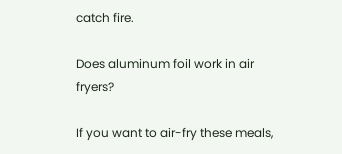catch fire.

Does aluminum foil work in air fryers?

If you want to air-fry these meals,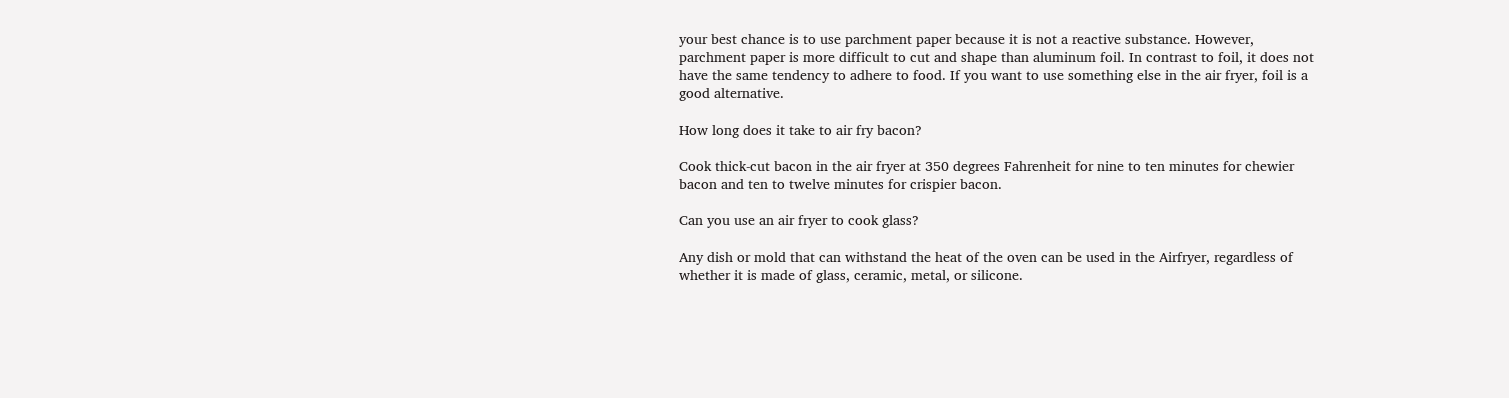your best chance is to use parchment paper because it is not a reactive substance. However, parchment paper is more difficult to cut and shape than aluminum foil. In contrast to foil, it does not have the same tendency to adhere to food. If you want to use something else in the air fryer, foil is a good alternative.

How long does it take to air fry bacon?

Cook thick-cut bacon in the air fryer at 350 degrees Fahrenheit for nine to ten minutes for chewier bacon and ten to twelve minutes for crispier bacon.

Can you use an air fryer to cook glass?

Any dish or mold that can withstand the heat of the oven can be used in the Airfryer, regardless of whether it is made of glass, ceramic, metal, or silicone.